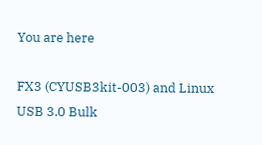You are here

FX3 (CYUSB3kit-003) and Linux USB 3.0 Bulk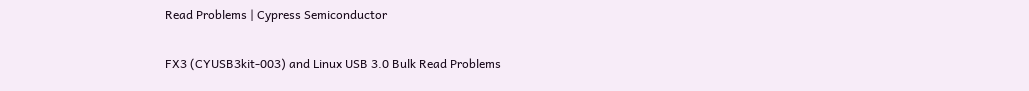Read Problems | Cypress Semiconductor

FX3 (CYUSB3kit-003) and Linux USB 3.0 Bulk Read Problems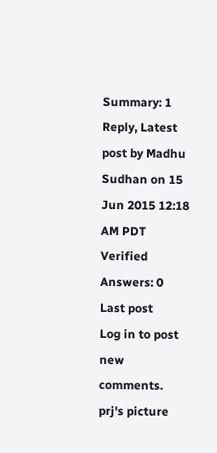Summary: 1 Reply, Latest post by Madhu Sudhan on 15 Jun 2015 12:18 AM PDT
Verified Answers: 0
Last post
Log in to post new comments.
prj's picture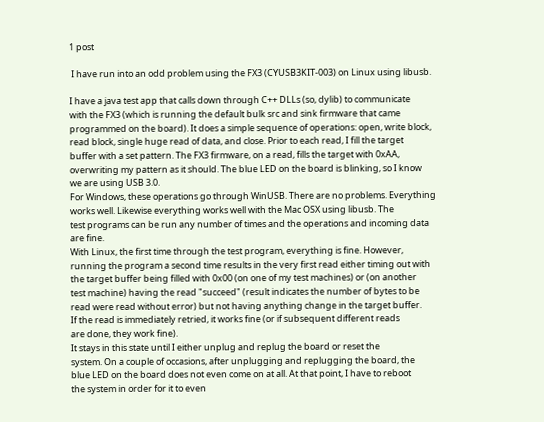1 post

 I have run into an odd problem using the FX3 (CYUSB3KIT-003) on Linux using libusb.

I have a java test app that calls down through C++ DLLs (so, dylib) to communicate
with the FX3 (which is running the default bulk src and sink firmware that came
programmed on the board). It does a simple sequence of operations: open, write block,
read block, single huge read of data, and close. Prior to each read, I fill the target
buffer with a set pattern. The FX3 firmware, on a read, fills the target with 0xAA,
overwriting my pattern as it should. The blue LED on the board is blinking, so I know
we are using USB 3.0.
For Windows, these operations go through WinUSB. There are no problems. Everything
works well. Likewise everything works well with the Mac OSX using libusb. The
test programs can be run any number of times and the operations and incoming data
are fine.
With Linux, the first time through the test program, everything is fine. However,
running the program a second time results in the very first read either timing out with
the target buffer being filled with 0x00 (on one of my test machines) or (on another
test machine) having the read "succeed" (result indicates the number of bytes to be
read were read without error) but not having anything change in the target buffer.
If the read is immediately retried, it works fine (or if subsequent different reads
are done, they work fine).
It stays in this state until I either unplug and replug the board or reset the
system. On a couple of occasions, after unplugging and replugging the board, the
blue LED on the board does not even come on at all. At that point, I have to reboot
the system in order for it to even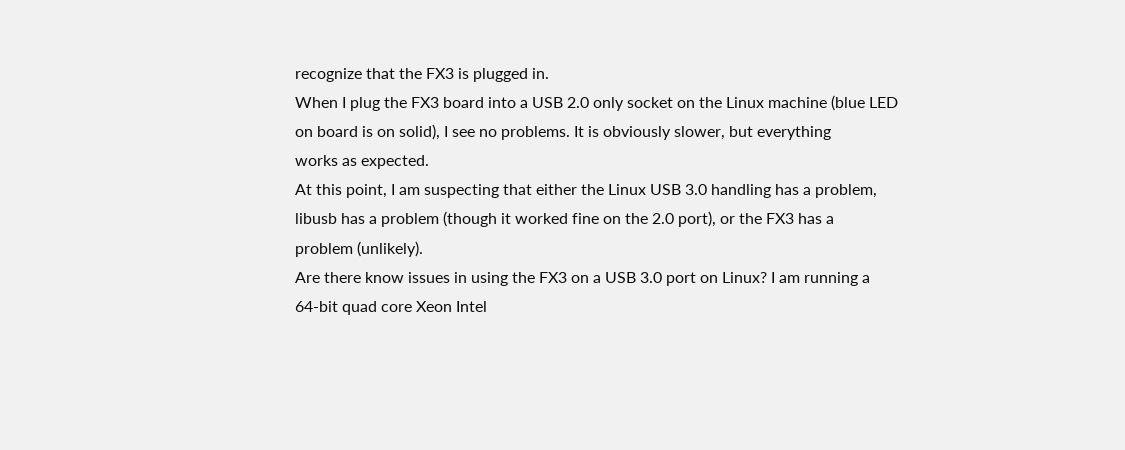recognize that the FX3 is plugged in.
When I plug the FX3 board into a USB 2.0 only socket on the Linux machine (blue LED
on board is on solid), I see no problems. It is obviously slower, but everything
works as expected.
At this point, I am suspecting that either the Linux USB 3.0 handling has a problem,
libusb has a problem (though it worked fine on the 2.0 port), or the FX3 has a
problem (unlikely).
Are there know issues in using the FX3 on a USB 3.0 port on Linux? I am running a
64-bit quad core Xeon Intel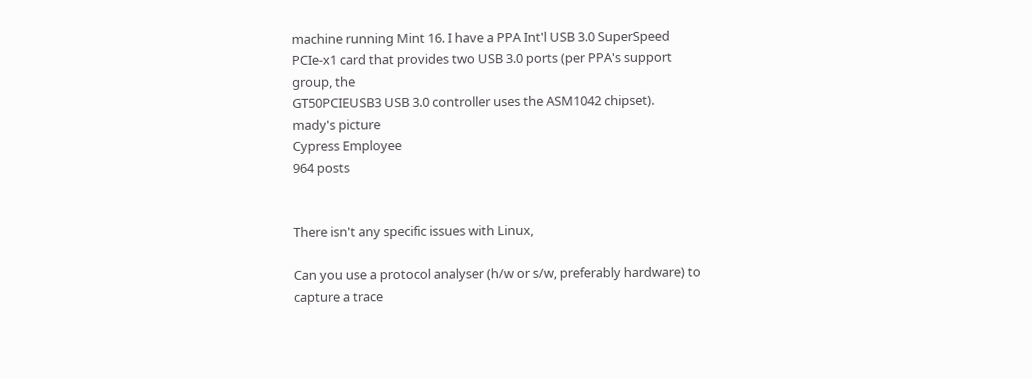machine running Mint 16. I have a PPA Int'l USB 3.0 SuperSpeed
PCIe-x1 card that provides two USB 3.0 ports (per PPA's support group, the
GT50PCIEUSB3 USB 3.0 controller uses the ASM1042 chipset).
mady's picture
Cypress Employee
964 posts


There isn't any specific issues with Linux,

Can you use a protocol analyser (h/w or s/w, preferably hardware) to capture a trace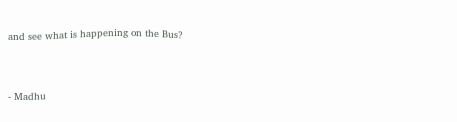and see what is happening on the Bus?


- Madhu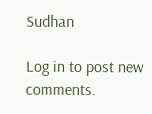Sudhan

Log in to post new comments.